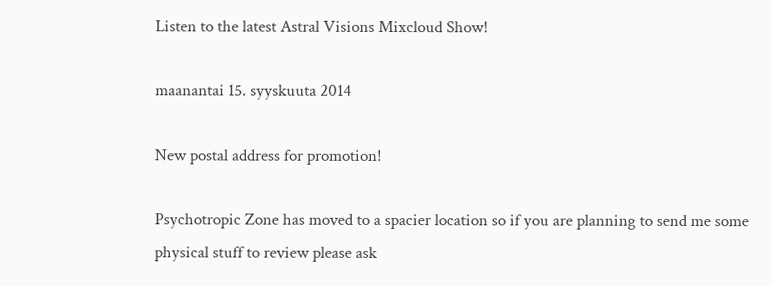Listen to the latest Astral Visions Mixcloud Show!

maanantai 15. syyskuuta 2014

New postal address for promotion!

Psychotropic Zone has moved to a spacier location so if you are planning to send me some physical stuff to review please ask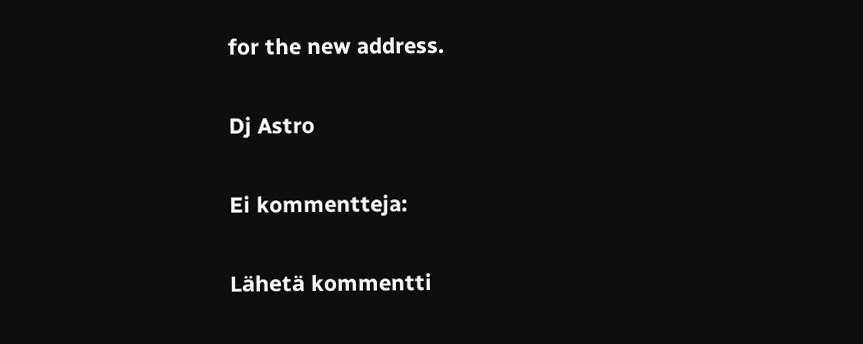for the new address.

Dj Astro

Ei kommentteja:

Lähetä kommentti